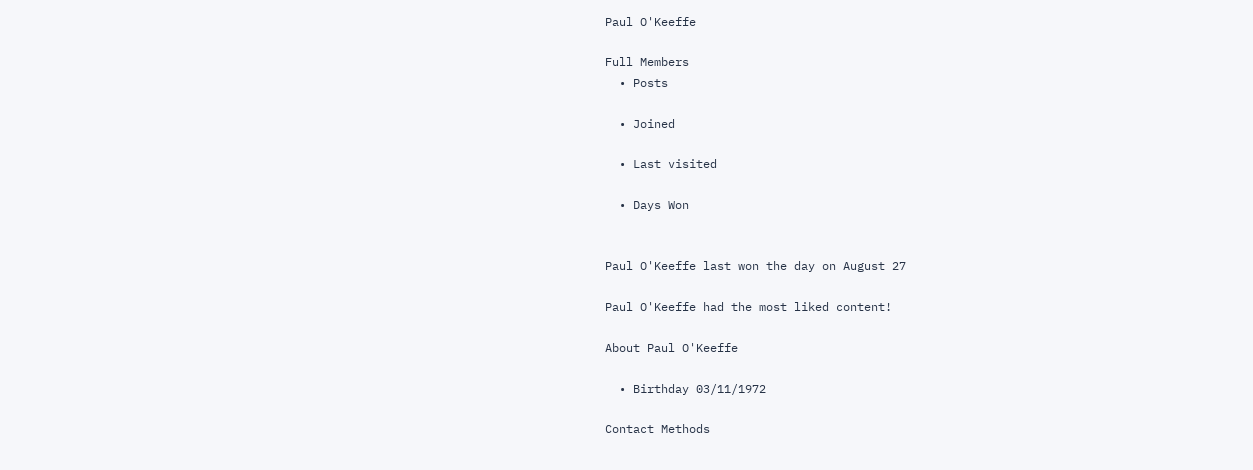Paul O'Keeffe

Full Members
  • Posts

  • Joined

  • Last visited

  • Days Won


Paul O'Keeffe last won the day on August 27

Paul O'Keeffe had the most liked content!

About Paul O'Keeffe

  • Birthday 03/11/1972

Contact Methods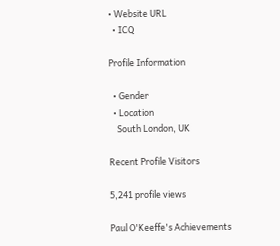• Website URL
  • ICQ

Profile Information

  • Gender
  • Location
    South London, UK

Recent Profile Visitors

5,241 profile views

Paul O'Keeffe's Achievements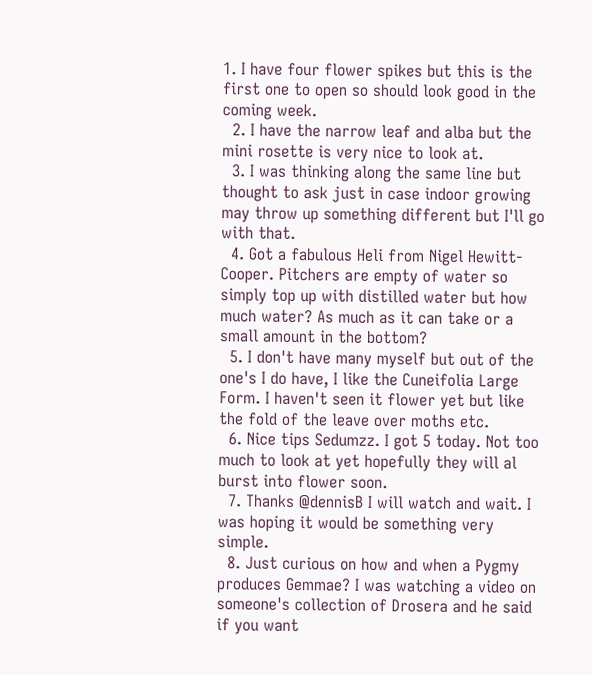1. I have four flower spikes but this is the first one to open so should look good in the coming week.
  2. I have the narrow leaf and alba but the mini rosette is very nice to look at.
  3. I was thinking along the same line but thought to ask just in case indoor growing may throw up something different but I'll go with that.
  4. Got a fabulous Heli from Nigel Hewitt-Cooper. Pitchers are empty of water so simply top up with distilled water but how much water? As much as it can take or a small amount in the bottom?
  5. I don't have many myself but out of the one's I do have, I like the Cuneifolia Large Form. I haven't seen it flower yet but like the fold of the leave over moths etc.
  6. Nice tips Sedumzz. I got 5 today. Not too much to look at yet hopefully they will al burst into flower soon.
  7. Thanks @dennisB I will watch and wait. I was hoping it would be something very simple.
  8. Just curious on how and when a Pygmy produces Gemmae? I was watching a video on someone's collection of Drosera and he said if you want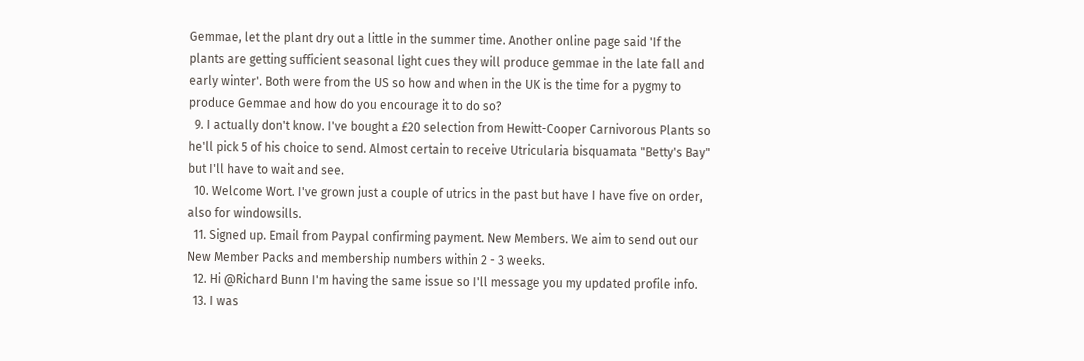Gemmae, let the plant dry out a little in the summer time. Another online page said 'If the plants are getting sufficient seasonal light cues they will produce gemmae in the late fall and early winter'. Both were from the US so how and when in the UK is the time for a pygmy to produce Gemmae and how do you encourage it to do so?
  9. I actually don't know. I've bought a £20 selection from Hewitt-Cooper Carnivorous Plants so he'll pick 5 of his choice to send. Almost certain to receive Utricularia bisquamata "Betty's Bay" but I'll have to wait and see.
  10. Welcome Wort. I've grown just a couple of utrics in the past but have I have five on order, also for windowsills.
  11. Signed up. Email from Paypal confirming payment. New Members. We aim to send out our New Member Packs and membership numbers within 2 - 3 weeks.
  12. Hi @Richard Bunn I'm having the same issue so I'll message you my updated profile info.
  13. I was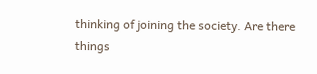thinking of joining the society. Are there things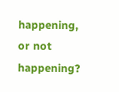happening, or not happening?